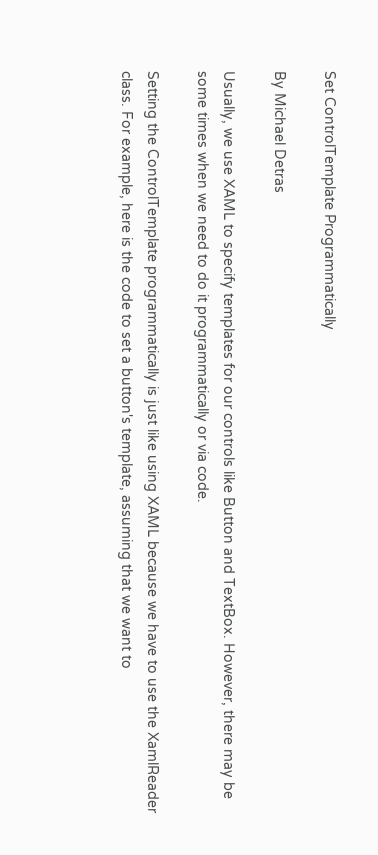Set ControlTemplate Programmatically

By Michael Detras

Usually, we use XAML to specify templates for our controls like Button and TextBox. However, there may be some times when we need to do it programmatically or via code.

Setting the ControlTemplate programmatically is just like using XAML because we have to use the XamlReader class. For example, here is the code to set a button's template, assuming that we want to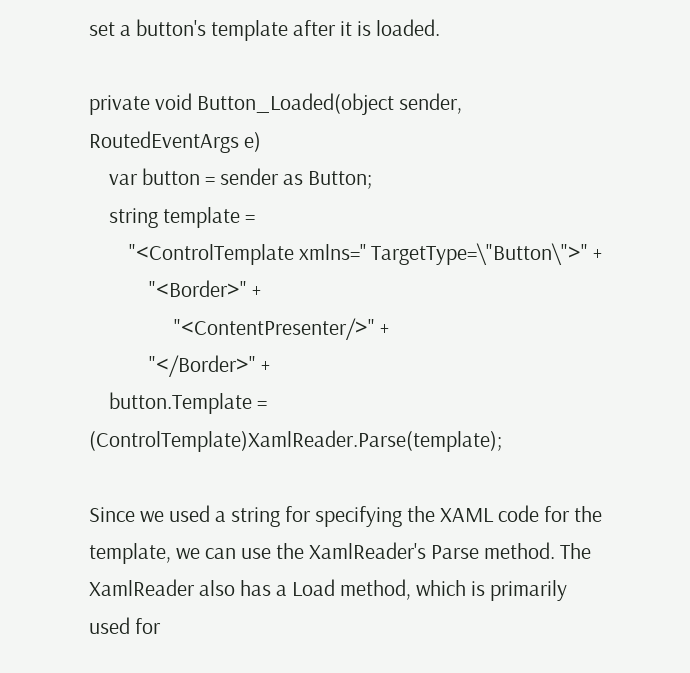set a button's template after it is loaded.

private void Button_Loaded(object sender, RoutedEventArgs e)
    var button = sender as Button;
    string template =
        "<ControlTemplate xmlns='' TargetType=\"Button\">" +
            "<Border>" +
                 "<ContentPresenter/>" +
            "</Border>" +
    button.Template = (ControlTemplate)XamlReader.Parse(template);

Since we used a string for specifying the XAML code for the template, we can use the XamlReader's Parse method. The XamlReader also has a Load method, which is primarily used for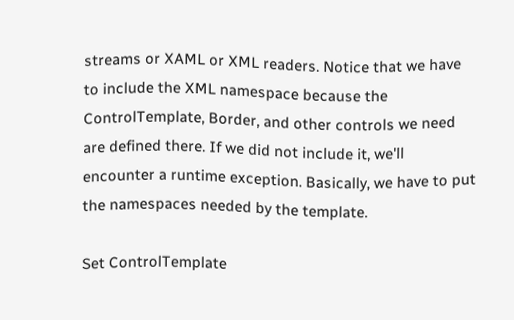streams or XAML or XML readers. Notice that we have to include the XML namespace because the ControlTemplate, Border, and other controls we need are defined there. If we did not include it, we'll encounter a runtime exception. Basically, we have to put the namespaces needed by the template.

Set ControlTemplate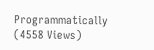Programmatically  (4558 Views)